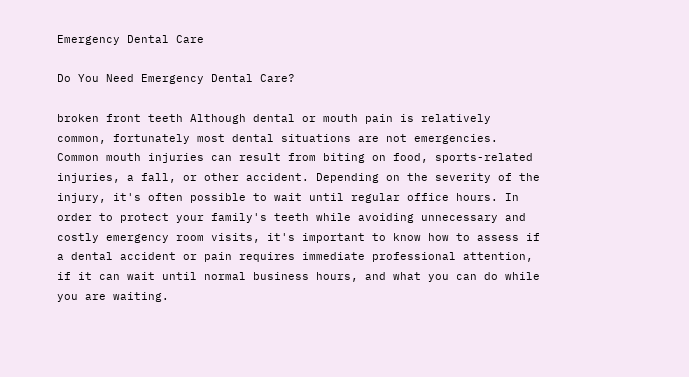Emergency Dental Care

Do You Need Emergency Dental Care?

broken front teeth Although dental or mouth pain is relatively common, fortunately most dental situations are not emergencies. Common mouth injuries can result from biting on food, sports-related injuries, a fall, or other accident. Depending on the severity of the injury, it's often possible to wait until regular office hours. In order to protect your family's teeth while avoiding unnecessary and costly emergency room visits, it's important to know how to assess if a dental accident or pain requires immediate professional attention, if it can wait until normal business hours, and what you can do while you are waiting.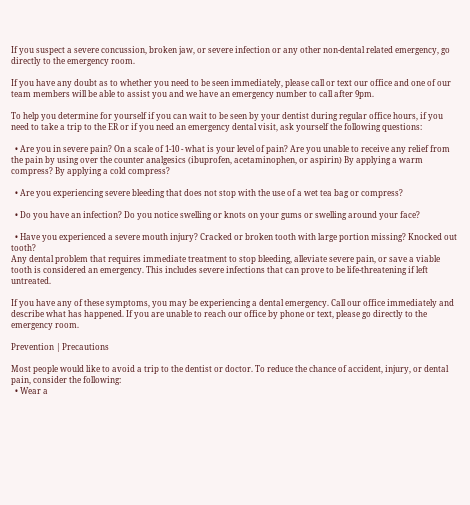If you suspect a severe concussion, broken jaw, or severe infection or any other non-dental related emergency, go directly to the emergency room.

If you have any doubt as to whether you need to be seen immediately, please call or text our office and one of our team members will be able to assist you and we have an emergency number to call after 9pm.

To help you determine for yourself if you can wait to be seen by your dentist during regular office hours, if you need to take a trip to the ER or if you need an emergency dental visit, ask yourself the following questions:

  • Are you in severe pain? On a scale of 1-10 - what is your level of pain? Are you unable to receive any relief from the pain by using over the counter analgesics (ibuprofen, acetaminophen, or aspirin) By applying a warm compress? By applying a cold compress?

  • Are you experiencing severe bleeding that does not stop with the use of a wet tea bag or compress?

  • Do you have an infection? Do you notice swelling or knots on your gums or swelling around your face?

  • Have you experienced a severe mouth injury? Cracked or broken tooth with large portion missing? Knocked out tooth?
Any dental problem that requires immediate treatment to stop bleeding, alleviate severe pain, or save a viable tooth is considered an emergency. This includes severe infections that can prove to be life-threatening if left untreated.

If you have any of these symptoms, you may be experiencing a dental emergency. Call our office immediately and describe what has happened. If you are unable to reach our office by phone or text, please go directly to the emergency room.

Prevention | Precautions

Most people would like to avoid a trip to the dentist or doctor. To reduce the chance of accident, injury, or dental pain, consider the following:
  • Wear a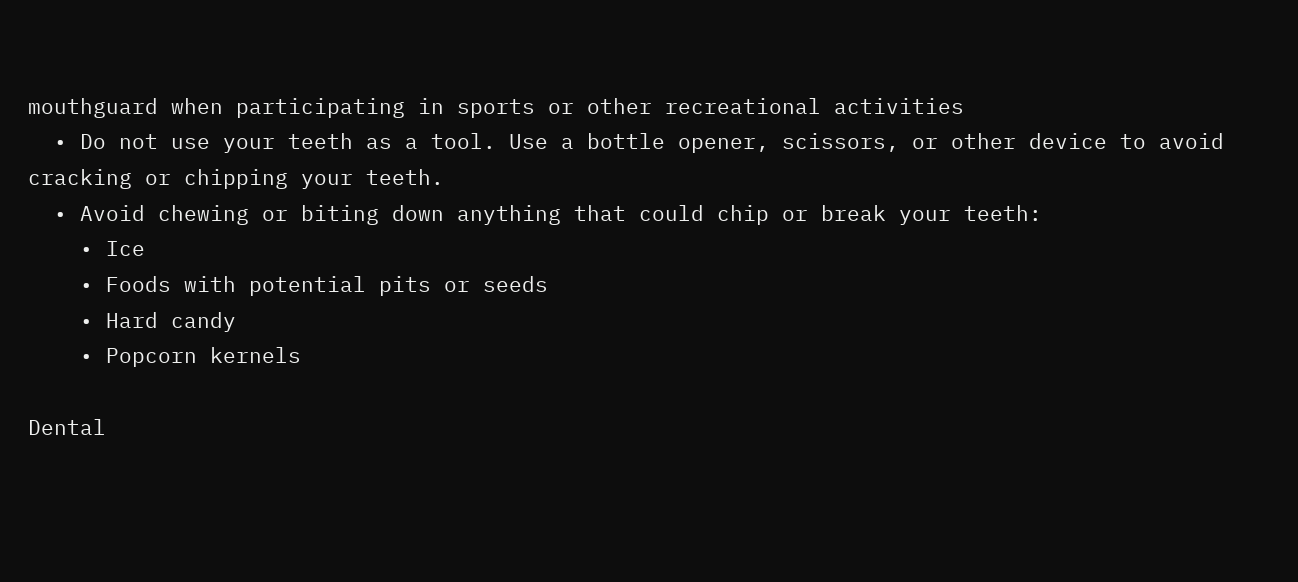mouthguard when participating in sports or other recreational activities
  • Do not use your teeth as a tool. Use a bottle opener, scissors, or other device to avoid cracking or chipping your teeth.
  • Avoid chewing or biting down anything that could chip or break your teeth:
    • Ice
    • Foods with potential pits or seeds
    • Hard candy
    • Popcorn kernels

Dental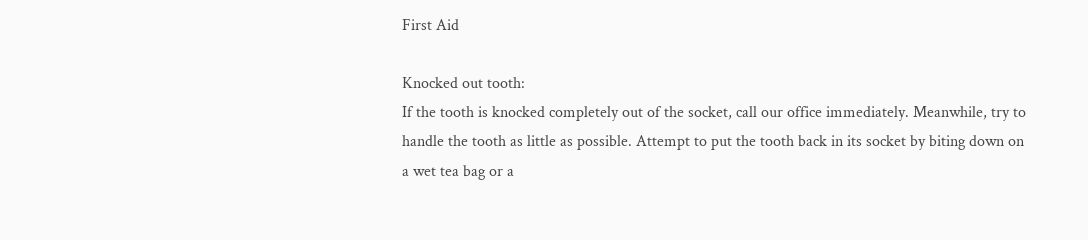First Aid

Knocked out tooth:
If the tooth is knocked completely out of the socket, call our office immediately. Meanwhile, try to handle the tooth as little as possible. Attempt to put the tooth back in its socket by biting down on a wet tea bag or a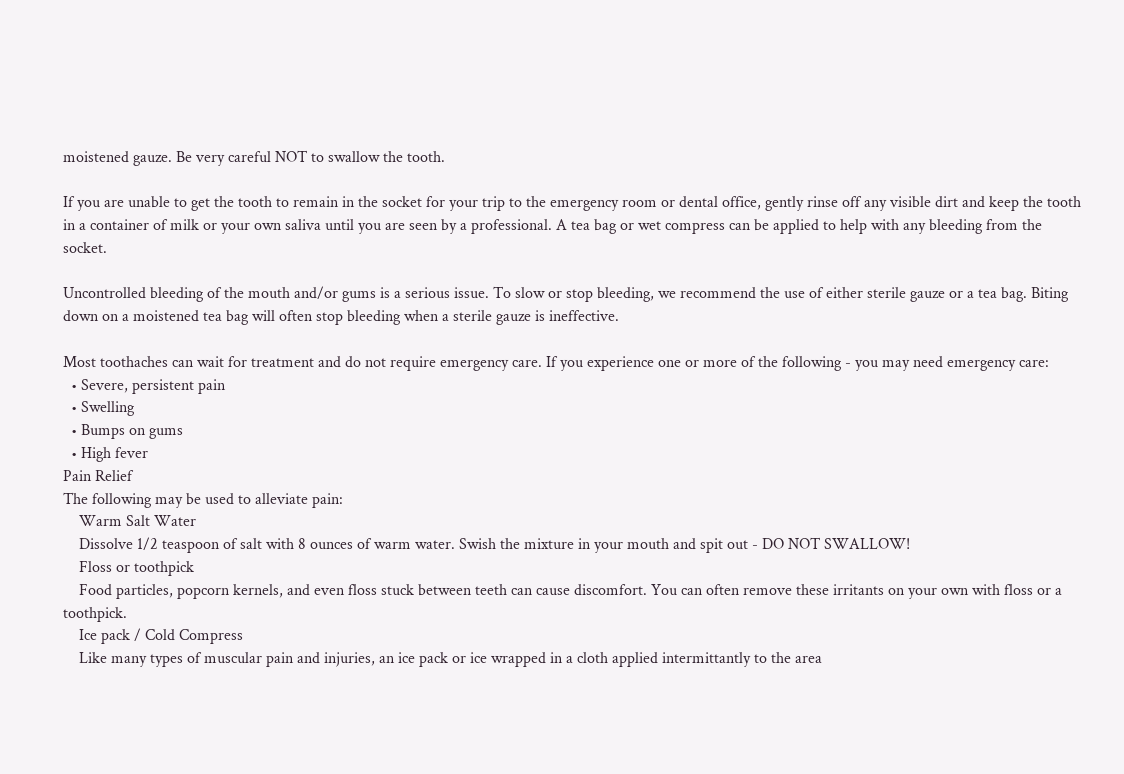moistened gauze. Be very careful NOT to swallow the tooth.

If you are unable to get the tooth to remain in the socket for your trip to the emergency room or dental office, gently rinse off any visible dirt and keep the tooth in a container of milk or your own saliva until you are seen by a professional. A tea bag or wet compress can be applied to help with any bleeding from the socket.

Uncontrolled bleeding of the mouth and/or gums is a serious issue. To slow or stop bleeding, we recommend the use of either sterile gauze or a tea bag. Biting down on a moistened tea bag will often stop bleeding when a sterile gauze is ineffective.

Most toothaches can wait for treatment and do not require emergency care. If you experience one or more of the following - you may need emergency care:
  • Severe, persistent pain
  • Swelling
  • Bumps on gums
  • High fever
Pain Relief
The following may be used to alleviate pain:
    Warm Salt Water
    Dissolve 1/2 teaspoon of salt with 8 ounces of warm water. Swish the mixture in your mouth and spit out - DO NOT SWALLOW!
    Floss or toothpick
    Food particles, popcorn kernels, and even floss stuck between teeth can cause discomfort. You can often remove these irritants on your own with floss or a toothpick.
    Ice pack / Cold Compress
    Like many types of muscular pain and injuries, an ice pack or ice wrapped in a cloth applied intermittantly to the area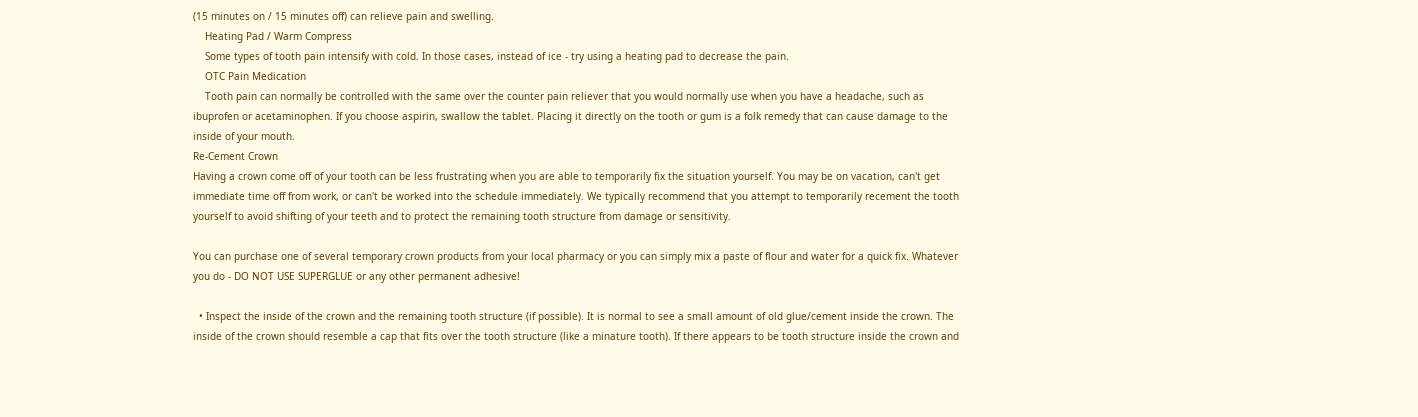(15 minutes on / 15 minutes off) can relieve pain and swelling.
    Heating Pad / Warm Compress
    Some types of tooth pain intensify with cold. In those cases, instead of ice - try using a heating pad to decrease the pain.
    OTC Pain Medication
    Tooth pain can normally be controlled with the same over the counter pain reliever that you would normally use when you have a headache, such as ibuprofen or acetaminophen. If you choose aspirin, swallow the tablet. Placing it directly on the tooth or gum is a folk remedy that can cause damage to the inside of your mouth.
Re-Cement Crown
Having a crown come off of your tooth can be less frustrating when you are able to temporarily fix the situation yourself. You may be on vacation, can't get immediate time off from work, or can't be worked into the schedule immediately. We typically recommend that you attempt to temporarily recement the tooth yourself to avoid shifting of your teeth and to protect the remaining tooth structure from damage or sensitivity.

You can purchase one of several temporary crown products from your local pharmacy or you can simply mix a paste of flour and water for a quick fix. Whatever you do - DO NOT USE SUPERGLUE or any other permanent adhesive!

  • Inspect the inside of the crown and the remaining tooth structure (if possible). It is normal to see a small amount of old glue/cement inside the crown. The inside of the crown should resemble a cap that fits over the tooth structure (like a minature tooth). If there appears to be tooth structure inside the crown and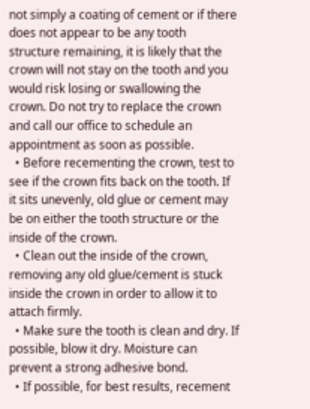not simply a coating of cement or if there does not appear to be any tooth structure remaining, it is likely that the crown will not stay on the tooth and you would risk losing or swallowing the crown. Do not try to replace the crown and call our office to schedule an appointment as soon as possible.
  • Before recementing the crown, test to see if the crown fits back on the tooth. If it sits unevenly, old glue or cement may be on either the tooth structure or the inside of the crown.
  • Clean out the inside of the crown, removing any old glue/cement is stuck inside the crown in order to allow it to attach firmly.
  • Make sure the tooth is clean and dry. If possible, blow it dry. Moisture can prevent a strong adhesive bond.
  • If possible, for best results, recement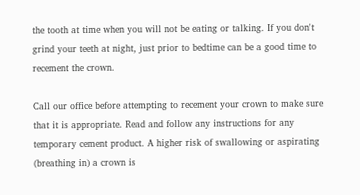the tooth at time when you will not be eating or talking. If you don't grind your teeth at night, just prior to bedtime can be a good time to recement the crown.

Call our office before attempting to recement your crown to make sure that it is appropriate. Read and follow any instructions for any temporary cement product. A higher risk of swallowing or aspirating (breathing in) a crown is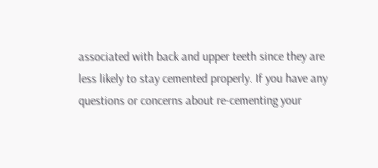associated with back and upper teeth since they are less likely to stay cemented properly. If you have any questions or concerns about re-cementing your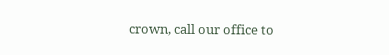crown, call our office to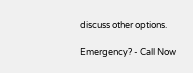discuss other options.

Emergency? - Call Now